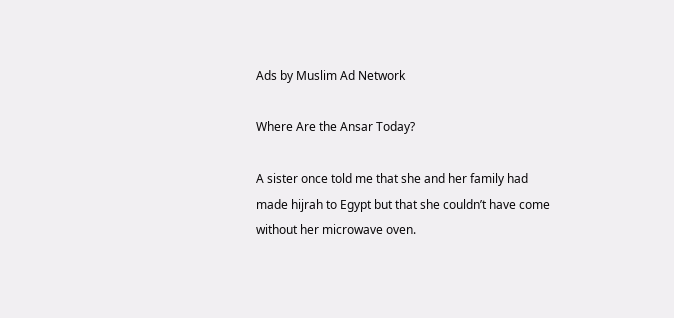Ads by Muslim Ad Network

Where Are the Ansar Today?

A sister once told me that she and her family had made hijrah to Egypt but that she couldn’t have come without her microwave oven.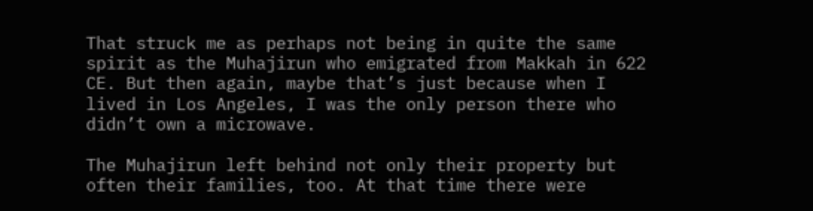That struck me as perhaps not being in quite the same spirit as the Muhajirun who emigrated from Makkah in 622 CE. But then again, maybe that’s just because when I lived in Los Angeles, I was the only person there who didn’t own a microwave.

The Muhajirun left behind not only their property but often their families, too. At that time there were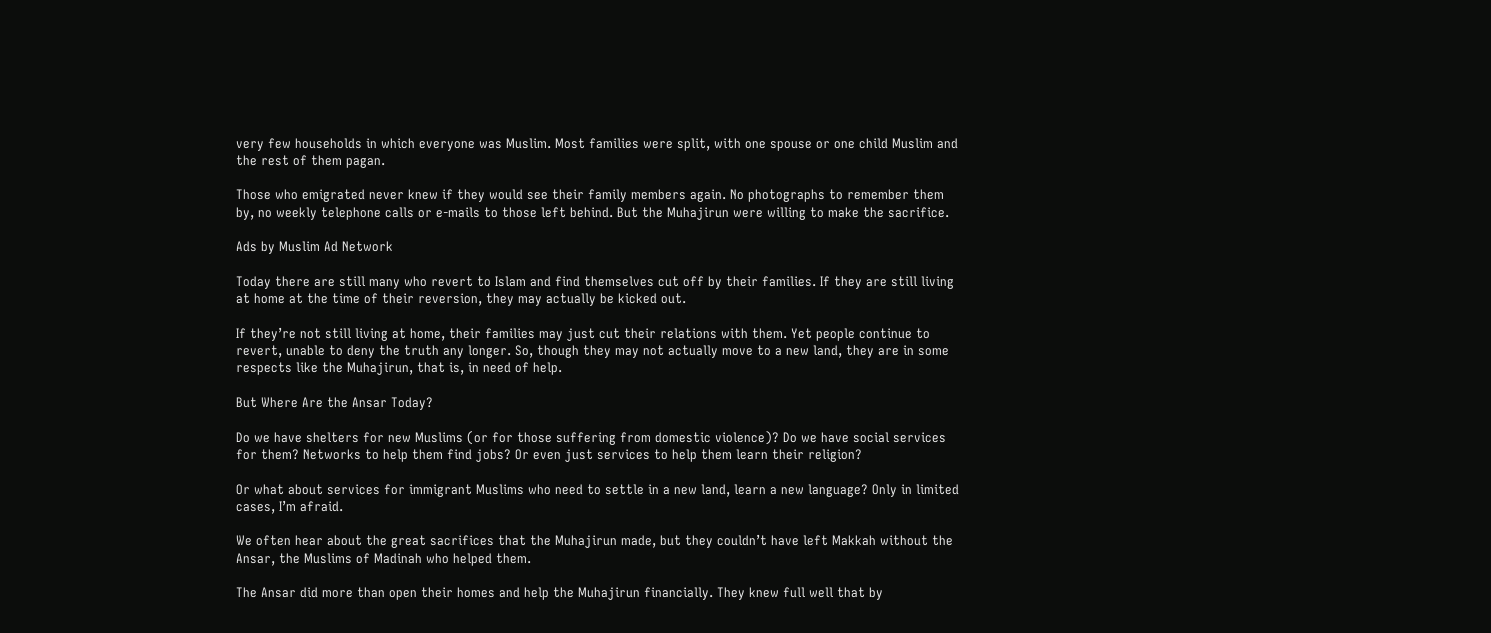very few households in which everyone was Muslim. Most families were split, with one spouse or one child Muslim and the rest of them pagan.

Those who emigrated never knew if they would see their family members again. No photographs to remember them by, no weekly telephone calls or e-mails to those left behind. But the Muhajirun were willing to make the sacrifice.

Ads by Muslim Ad Network

Today there are still many who revert to Islam and find themselves cut off by their families. If they are still living at home at the time of their reversion, they may actually be kicked out.

If they’re not still living at home, their families may just cut their relations with them. Yet people continue to revert, unable to deny the truth any longer. So, though they may not actually move to a new land, they are in some respects like the Muhajirun, that is, in need of help.

But Where Are the Ansar Today?

Do we have shelters for new Muslims (or for those suffering from domestic violence)? Do we have social services for them? Networks to help them find jobs? Or even just services to help them learn their religion?

Or what about services for immigrant Muslims who need to settle in a new land, learn a new language? Only in limited cases, I’m afraid.

We often hear about the great sacrifices that the Muhajirun made, but they couldn’t have left Makkah without the Ansar, the Muslims of Madinah who helped them.

The Ansar did more than open their homes and help the Muhajirun financially. They knew full well that by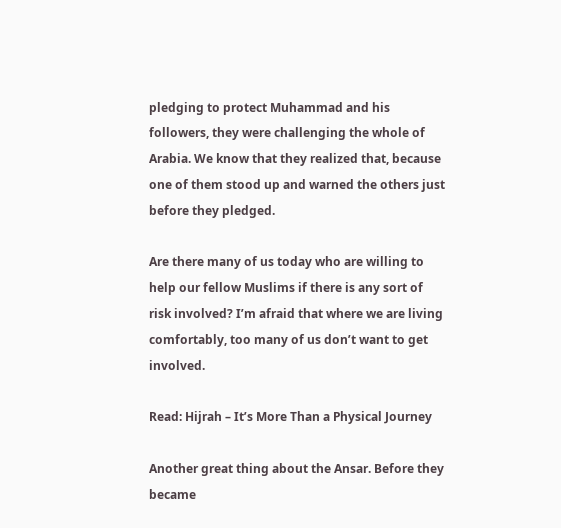pledging to protect Muhammad and his followers, they were challenging the whole of Arabia. We know that they realized that, because one of them stood up and warned the others just before they pledged.

Are there many of us today who are willing to help our fellow Muslims if there is any sort of risk involved? I’m afraid that where we are living comfortably, too many of us don’t want to get involved.

Read: Hijrah – It’s More Than a Physical Journey

Another great thing about the Ansar. Before they became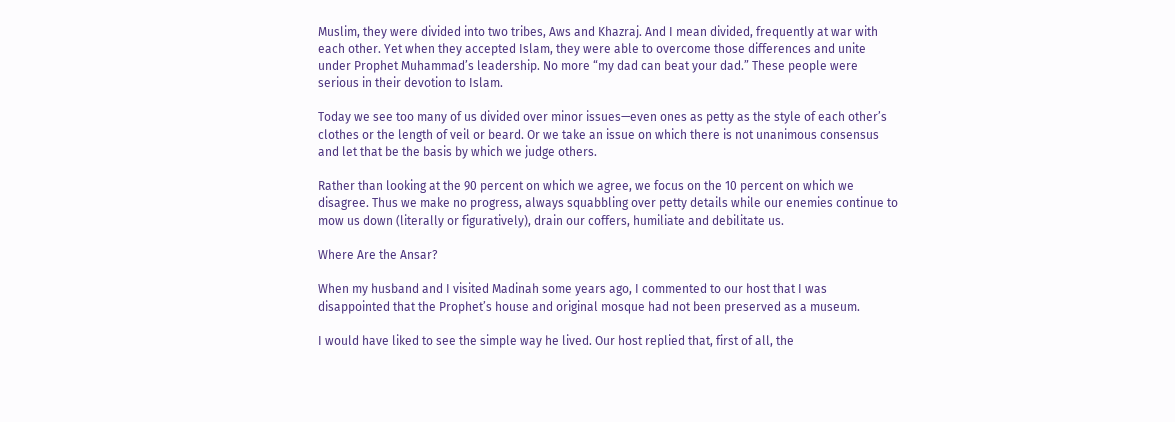Muslim, they were divided into two tribes, Aws and Khazraj. And I mean divided, frequently at war with each other. Yet when they accepted Islam, they were able to overcome those differences and unite under Prophet Muhammad’s leadership. No more “my dad can beat your dad.” These people were serious in their devotion to Islam.

Today we see too many of us divided over minor issues—even ones as petty as the style of each other’s clothes or the length of veil or beard. Or we take an issue on which there is not unanimous consensus and let that be the basis by which we judge others.

Rather than looking at the 90 percent on which we agree, we focus on the 10 percent on which we disagree. Thus we make no progress, always squabbling over petty details while our enemies continue to mow us down (literally or figuratively), drain our coffers, humiliate and debilitate us.

Where Are the Ansar?

When my husband and I visited Madinah some years ago, I commented to our host that I was disappointed that the Prophet’s house and original mosque had not been preserved as a museum.

I would have liked to see the simple way he lived. Our host replied that, first of all, the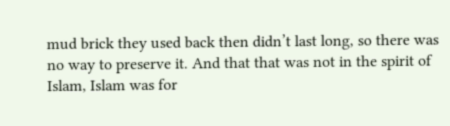mud brick they used back then didn’t last long, so there was no way to preserve it. And that that was not in the spirit of Islam, Islam was for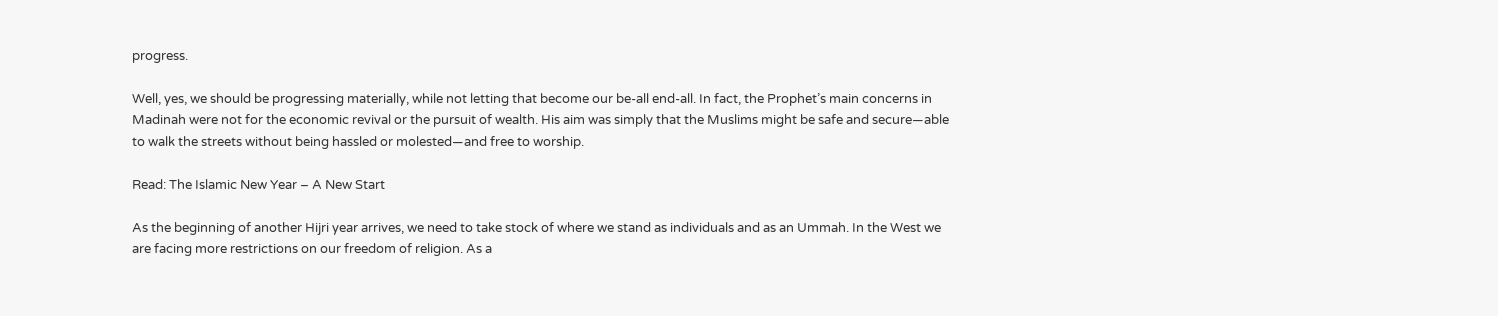progress.

Well, yes, we should be progressing materially, while not letting that become our be-all end-all. In fact, the Prophet’s main concerns in Madinah were not for the economic revival or the pursuit of wealth. His aim was simply that the Muslims might be safe and secure—able to walk the streets without being hassled or molested—and free to worship.

Read: The Islamic New Year – A New Start

As the beginning of another Hijri year arrives, we need to take stock of where we stand as individuals and as an Ummah. In the West we are facing more restrictions on our freedom of religion. As a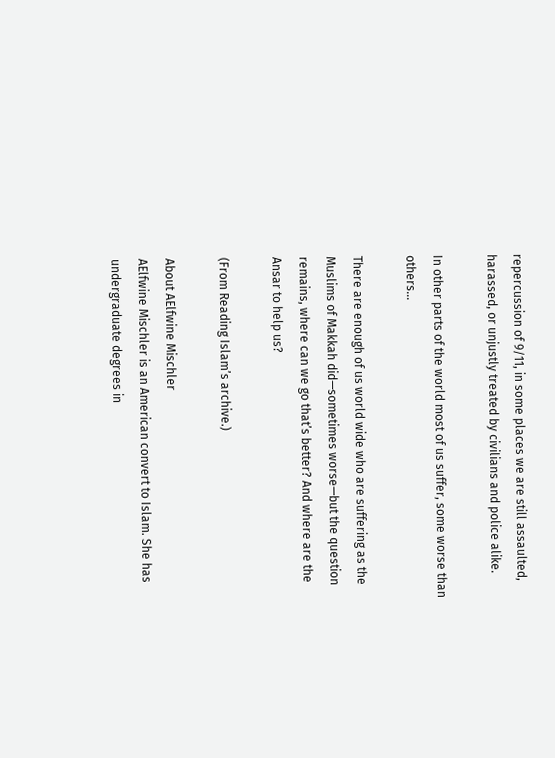repercussion of 9/11, in some places we are still assaulted, harassed, or unjustly treated by civilians and police alike.

In other parts of the world most of us suffer, some worse than others…

There are enough of us world wide who are suffering as the Muslims of Makkah did—sometimes worse—but the question remains, where can we go that’s better? And where are the Ansar to help us?

(From Reading Islam’s archive.)

About AElfwine Mischler
AElfwine Mischler is an American convert to Islam. She has undergraduate degrees in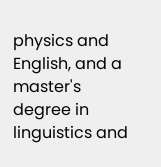physics and English, and a master's degree in linguistics and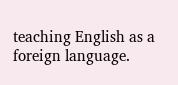teaching English as a foreign language.